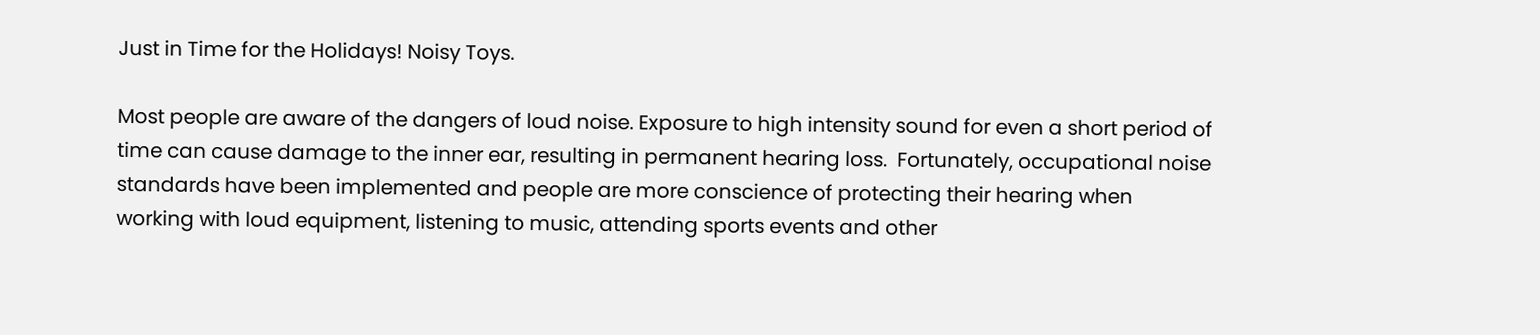Just in Time for the Holidays! Noisy Toys.

Most people are aware of the dangers of loud noise. Exposure to high intensity sound for even a short period of time can cause damage to the inner ear, resulting in permanent hearing loss.  Fortunately, occupational noise standards have been implemented and people are more conscience of protecting their hearing when working with loud equipment, listening to music, attending sports events and other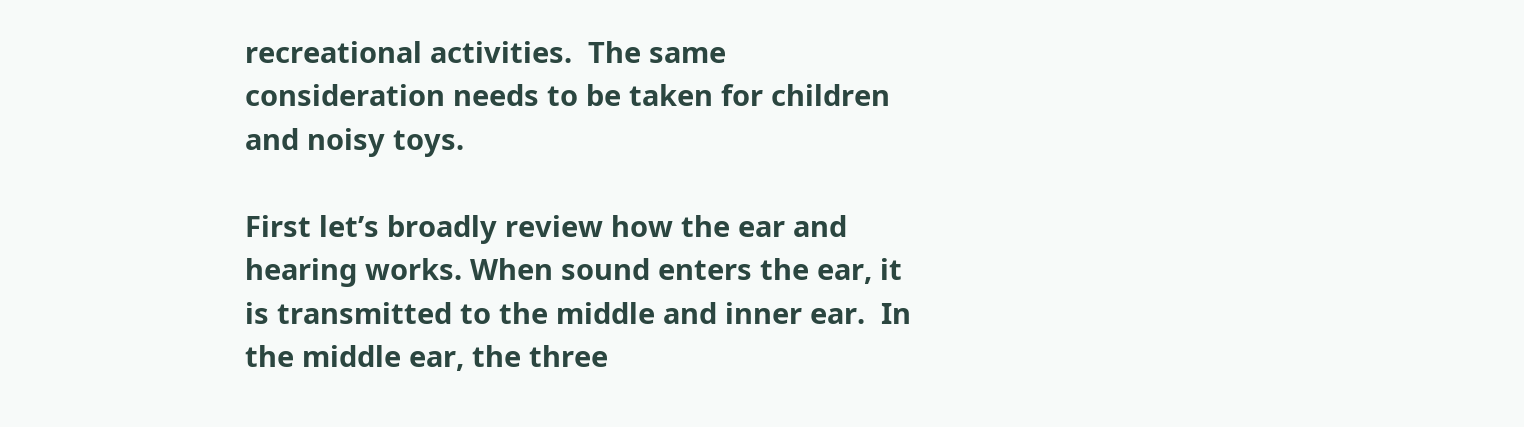recreational activities.  The same consideration needs to be taken for children and noisy toys.

First let’s broadly review how the ear and hearing works. When sound enters the ear, it is transmitted to the middle and inner ear.  In the middle ear, the three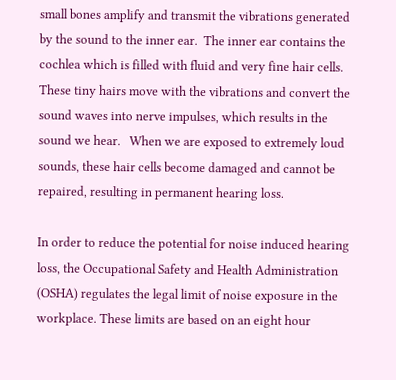small bones amplify and transmit the vibrations generated by the sound to the inner ear.  The inner ear contains the cochlea which is filled with fluid and very fine hair cells.  These tiny hairs move with the vibrations and convert the sound waves into nerve impulses, which results in the sound we hear.   When we are exposed to extremely loud sounds, these hair cells become damaged and cannot be repaired, resulting in permanent hearing loss.

In order to reduce the potential for noise induced hearing loss, the Occupational Safety and Health Administration (OSHA) regulates the legal limit of noise exposure in the workplace. These limits are based on an eight hour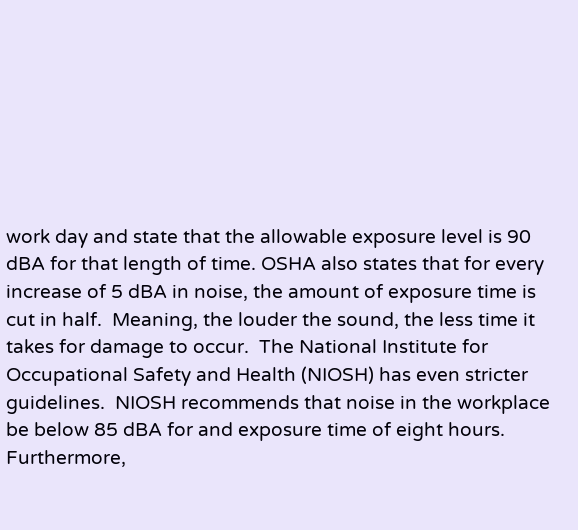work day and state that the allowable exposure level is 90 dBA for that length of time. OSHA also states that for every increase of 5 dBA in noise, the amount of exposure time is cut in half.  Meaning, the louder the sound, the less time it takes for damage to occur.  The National Institute for Occupational Safety and Health (NIOSH) has even stricter guidelines.  NIOSH recommends that noise in the workplace be below 85 dBA for and exposure time of eight hours.  Furthermore,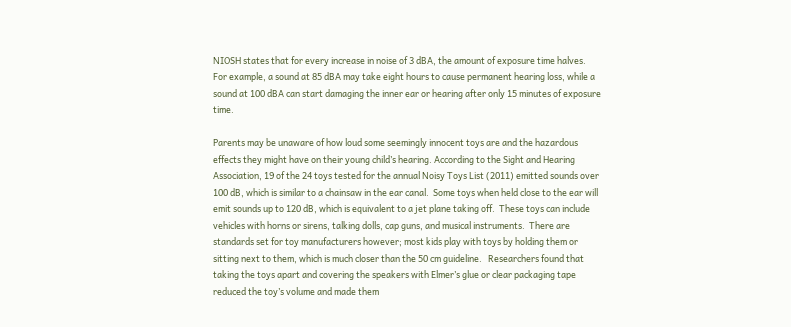NIOSH states that for every increase in noise of 3 dBA, the amount of exposure time halves.  For example, a sound at 85 dBA may take eight hours to cause permanent hearing loss, while a sound at 100 dBA can start damaging the inner ear or hearing after only 15 minutes of exposure time.

Parents may be unaware of how loud some seemingly innocent toys are and the hazardous effects they might have on their young child’s hearing. According to the Sight and Hearing Association, 19 of the 24 toys tested for the annual Noisy Toys List (2011) emitted sounds over 100 dB, which is similar to a chainsaw in the ear canal.  Some toys when held close to the ear will emit sounds up to 120 dB, which is equivalent to a jet plane taking off.  These toys can include vehicles with horns or sirens, talking dolls, cap guns, and musical instruments.  There are standards set for toy manufacturers however; most kids play with toys by holding them or sitting next to them, which is much closer than the 50 cm guideline.   Researchers found that taking the toys apart and covering the speakers with Elmer’s glue or clear packaging tape reduced the toy’s volume and made them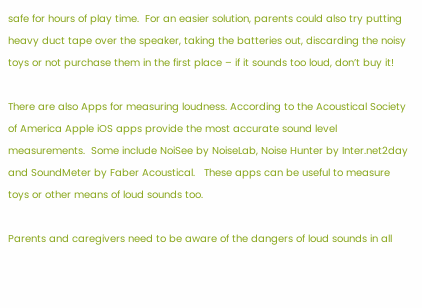safe for hours of play time.  For an easier solution, parents could also try putting heavy duct tape over the speaker, taking the batteries out, discarding the noisy toys or not purchase them in the first place – if it sounds too loud, don’t buy it!

There are also Apps for measuring loudness. According to the Acoustical Society of America Apple iOS apps provide the most accurate sound level measurements.  Some include NoiSee by NoiseLab, Noise Hunter by Inter.net2day and SoundMeter by Faber Acoustical.   These apps can be useful to measure toys or other means of loud sounds too.

Parents and caregivers need to be aware of the dangers of loud sounds in all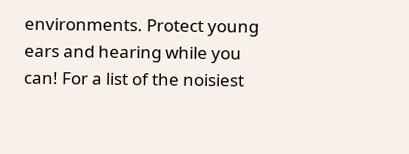environments. Protect young ears and hearing while you can! For a list of the noisiest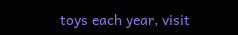toys each year, visit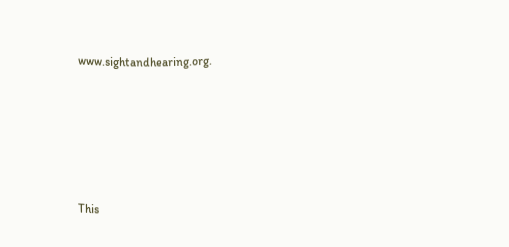www.sightandhearing.org.





This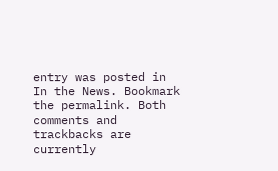entry was posted in In the News. Bookmark the permalink. Both comments and trackbacks are currently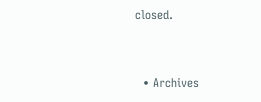closed.


  • Archives